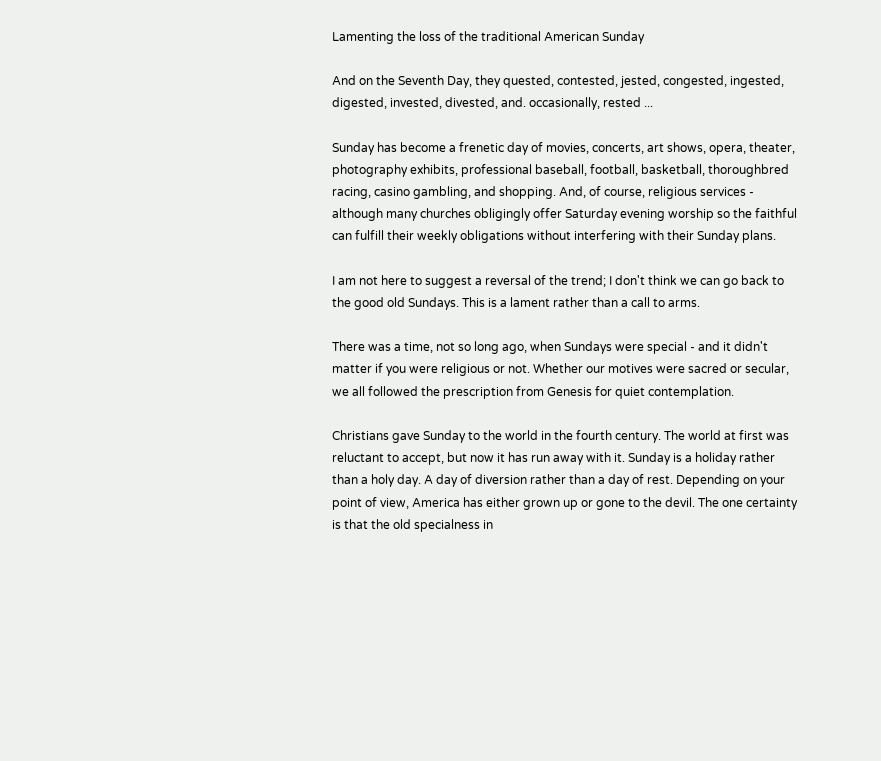Lamenting the loss of the traditional American Sunday

And on the Seventh Day, they quested, contested, jested, congested, ingested, digested, invested, divested, and. occasionally, rested ...

Sunday has become a frenetic day of movies, concerts, art shows, opera, theater, photography exhibits, professional baseball, football, basketball, thoroughbred racing, casino gambling, and shopping. And, of course, religious services - although many churches obligingly offer Saturday evening worship so the faithful can fulfill their weekly obligations without interfering with their Sunday plans.

I am not here to suggest a reversal of the trend; I don't think we can go back to the good old Sundays. This is a lament rather than a call to arms.

There was a time, not so long ago, when Sundays were special - and it didn't matter if you were religious or not. Whether our motives were sacred or secular, we all followed the prescription from Genesis for quiet contemplation.

Christians gave Sunday to the world in the fourth century. The world at first was reluctant to accept, but now it has run away with it. Sunday is a holiday rather than a holy day. A day of diversion rather than a day of rest. Depending on your point of view, America has either grown up or gone to the devil. The one certainty is that the old specialness in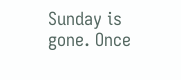Sunday is gone. Once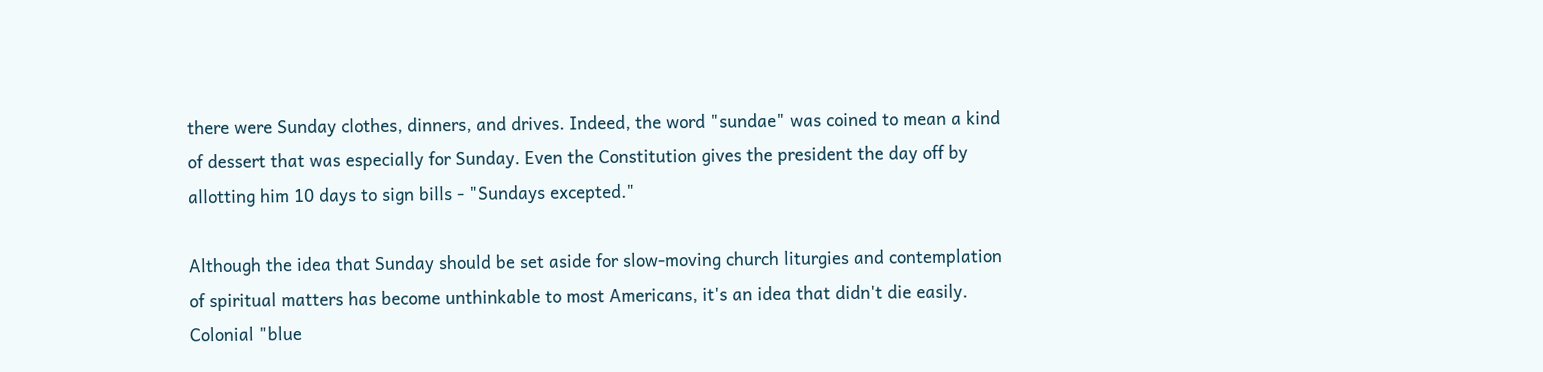there were Sunday clothes, dinners, and drives. Indeed, the word "sundae" was coined to mean a kind of dessert that was especially for Sunday. Even the Constitution gives the president the day off by allotting him 10 days to sign bills - "Sundays excepted."

Although the idea that Sunday should be set aside for slow-moving church liturgies and contemplation of spiritual matters has become unthinkable to most Americans, it's an idea that didn't die easily. Colonial "blue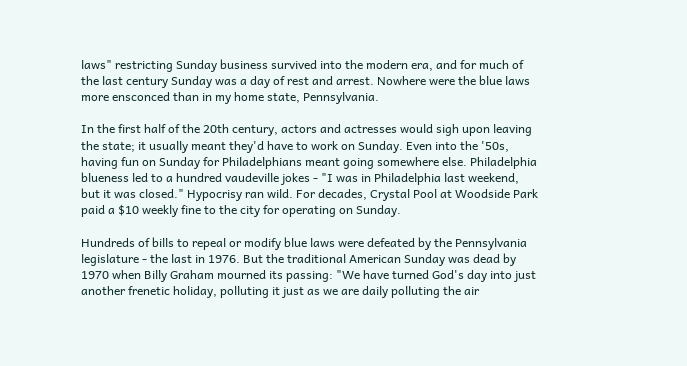laws" restricting Sunday business survived into the modern era, and for much of the last century Sunday was a day of rest and arrest. Nowhere were the blue laws more ensconced than in my home state, Pennsylvania.

In the first half of the 20th century, actors and actresses would sigh upon leaving the state; it usually meant they'd have to work on Sunday. Even into the '50s, having fun on Sunday for Philadelphians meant going somewhere else. Philadelphia blueness led to a hundred vaudeville jokes - "I was in Philadelphia last weekend, but it was closed." Hypocrisy ran wild. For decades, Crystal Pool at Woodside Park paid a $10 weekly fine to the city for operating on Sunday.

Hundreds of bills to repeal or modify blue laws were defeated by the Pennsylvania legislature - the last in 1976. But the traditional American Sunday was dead by 1970 when Billy Graham mourned its passing: "We have turned God's day into just another frenetic holiday, polluting it just as we are daily polluting the air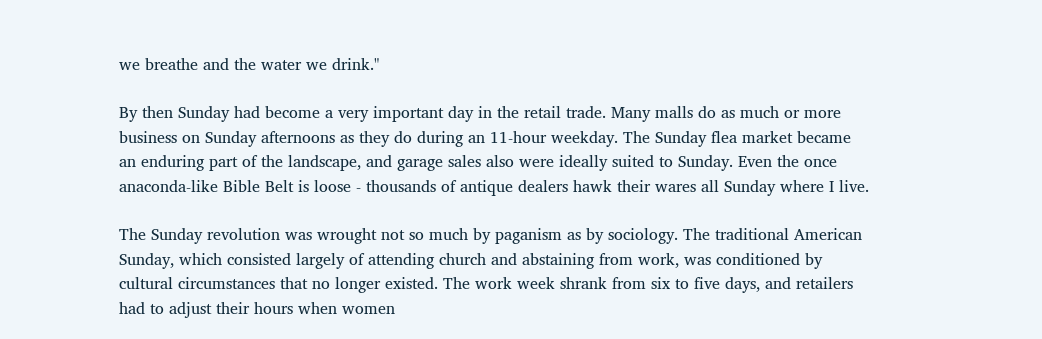we breathe and the water we drink."

By then Sunday had become a very important day in the retail trade. Many malls do as much or more business on Sunday afternoons as they do during an 11-hour weekday. The Sunday flea market became an enduring part of the landscape, and garage sales also were ideally suited to Sunday. Even the once anaconda-like Bible Belt is loose - thousands of antique dealers hawk their wares all Sunday where I live.

The Sunday revolution was wrought not so much by paganism as by sociology. The traditional American Sunday, which consisted largely of attending church and abstaining from work, was conditioned by cultural circumstances that no longer existed. The work week shrank from six to five days, and retailers had to adjust their hours when women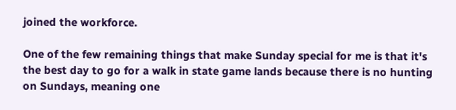joined the workforce.

One of the few remaining things that make Sunday special for me is that it's the best day to go for a walk in state game lands because there is no hunting on Sundays, meaning one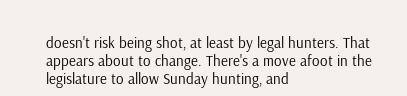doesn't risk being shot, at least by legal hunters. That appears about to change. There's a move afoot in the legislature to allow Sunday hunting, and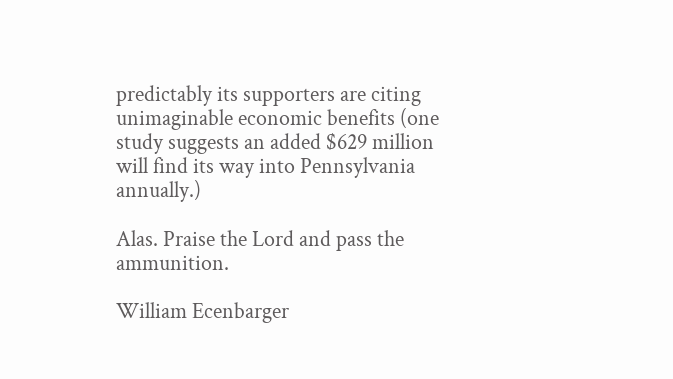predictably its supporters are citing unimaginable economic benefits (one study suggests an added $629 million will find its way into Pennsylvania annually.)

Alas. Praise the Lord and pass the ammunition.

William Ecenbarger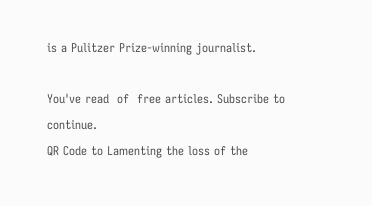is a Pulitzer Prize-winning journalist.

You've read  of  free articles. Subscribe to continue.
QR Code to Lamenting the loss of the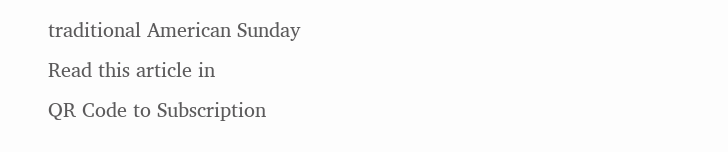traditional American Sunday
Read this article in
QR Code to Subscription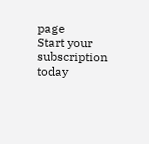page
Start your subscription today